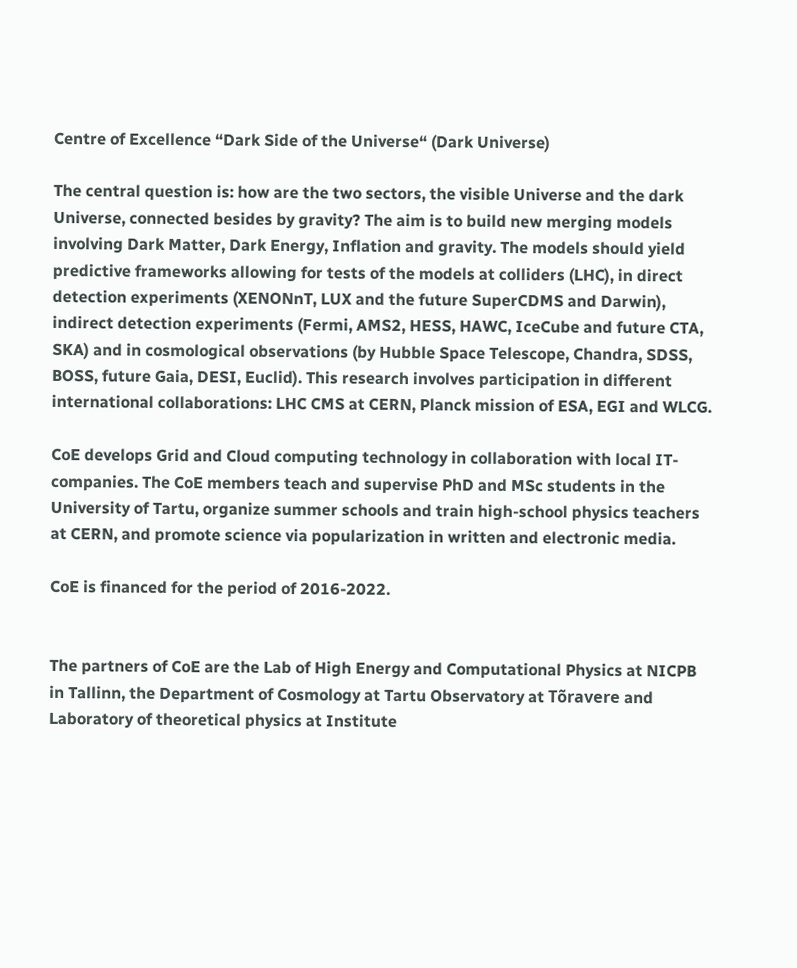Centre of Excellence “Dark Side of the Universe“ (Dark Universe)

The central question is: how are the two sectors, the visible Universe and the dark Universe, connected besides by gravity? The aim is to build new merging models involving Dark Matter, Dark Energy, Inflation and gravity. The models should yield predictive frameworks allowing for tests of the models at colliders (LHC), in direct detection experiments (XENONnT, LUX and the future SuperCDMS and Darwin), indirect detection experiments (Fermi, AMS2, HESS, HAWC, IceCube and future CTA, SKA) and in cosmological observations (by Hubble Space Telescope, Chandra, SDSS, BOSS, future Gaia, DESI, Euclid). This research involves participation in different international collaborations: LHC CMS at CERN, Planck mission of ESA, EGI and WLCG.

CoE develops Grid and Cloud computing technology in collaboration with local IT-companies. The CoE members teach and supervise PhD and MSc students in the University of Tartu, organize summer schools and train high-school physics teachers at CERN, and promote science via popularization in written and electronic media.

CoE is financed for the period of 2016-2022.


The partners of CoE are the Lab of High Energy and Computational Physics at NICPB in Tallinn, the Department of Cosmology at Tartu Observatory at Tõravere and Laboratory of theoretical physics at Institute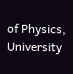of Physics, University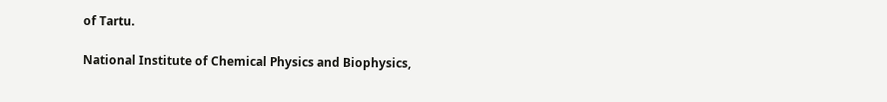of Tartu.

National Institute of Chemical Physics and Biophysics,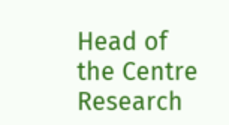Head of the Centre Research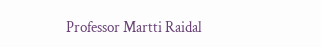Professor Martti Raidal